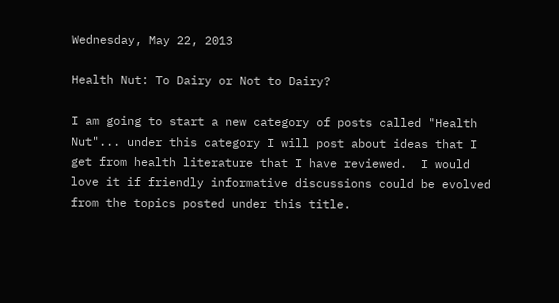Wednesday, May 22, 2013

Health Nut: To Dairy or Not to Dairy?

I am going to start a new category of posts called "Health Nut"... under this category I will post about ideas that I get from health literature that I have reviewed.  I would love it if friendly informative discussions could be evolved from the topics posted under this title.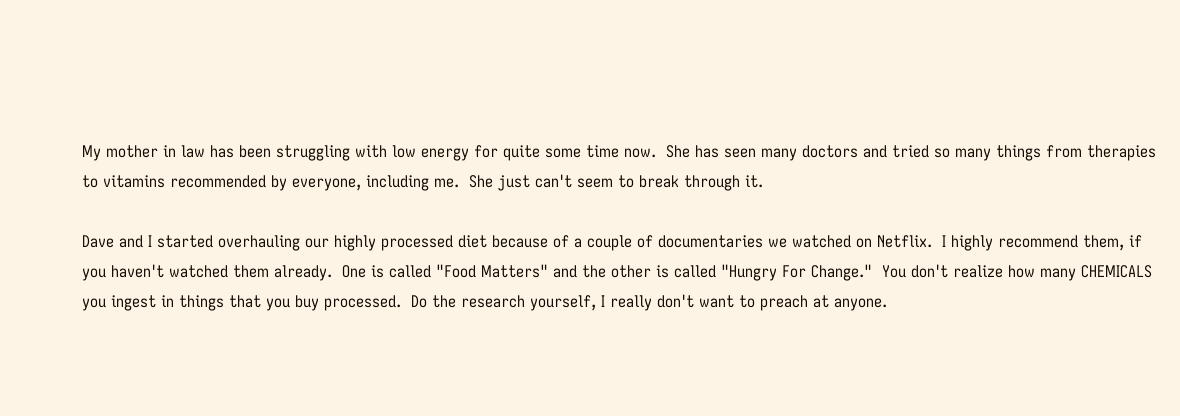My mother in law has been struggling with low energy for quite some time now.  She has seen many doctors and tried so many things from therapies to vitamins recommended by everyone, including me.  She just can't seem to break through it.

Dave and I started overhauling our highly processed diet because of a couple of documentaries we watched on Netflix.  I highly recommend them, if you haven't watched them already.  One is called "Food Matters" and the other is called "Hungry For Change."  You don't realize how many CHEMICALS you ingest in things that you buy processed.  Do the research yourself, I really don't want to preach at anyone.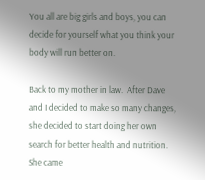You all are big girls and boys, you can decide for yourself what you think your body will run better on.

Back to my mother in law.  After Dave and I decided to make so many changes, she decided to start doing her own search for better health and nutrition.  She came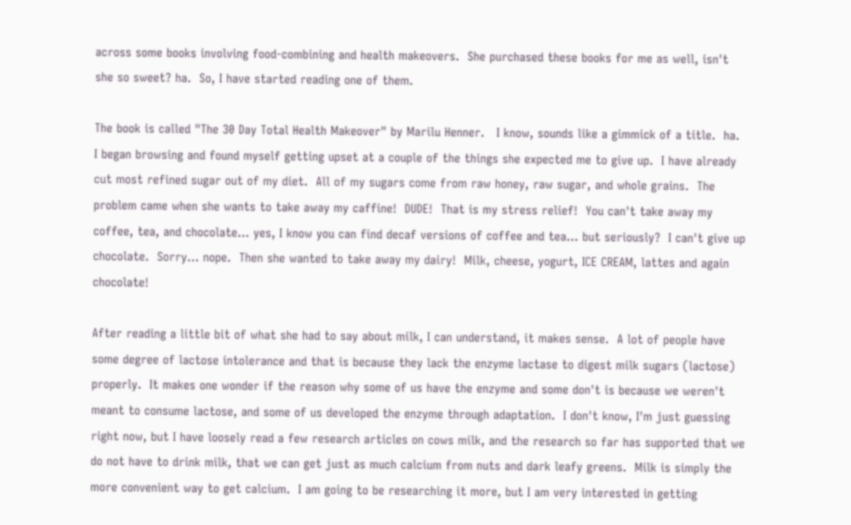across some books involving food-combining and health makeovers.  She purchased these books for me as well, isn't she so sweet? ha.  So, I have started reading one of them.

The book is called "The 30 Day Total Health Makeover" by Marilu Henner.   I know, sounds like a gimmick of a title.  ha.  I began browsing and found myself getting upset at a couple of the things she expected me to give up.  I have already cut most refined sugar out of my diet.  All of my sugars come from raw honey, raw sugar, and whole grains.  The problem came when she wants to take away my caffine!  DUDE!  That is my stress relief!  You can't take away my coffee, tea, and chocolate... yes, I know you can find decaf versions of coffee and tea... but seriously?  I can't give up chocolate.  Sorry... nope.  Then she wanted to take away my dairy!  Milk, cheese, yogurt, ICE CREAM, lattes and again chocolate!

After reading a little bit of what she had to say about milk, I can understand, it makes sense.  A lot of people have some degree of lactose intolerance and that is because they lack the enzyme lactase to digest milk sugars (lactose) properly.  It makes one wonder if the reason why some of us have the enzyme and some don't is because we weren't meant to consume lactose, and some of us developed the enzyme through adaptation.  I don't know, I'm just guessing right now, but I have loosely read a few research articles on cows milk, and the research so far has supported that we do not have to drink milk, that we can get just as much calcium from nuts and dark leafy greens.  Milk is simply the more convenient way to get calcium.  I am going to be researching it more, but I am very interested in getting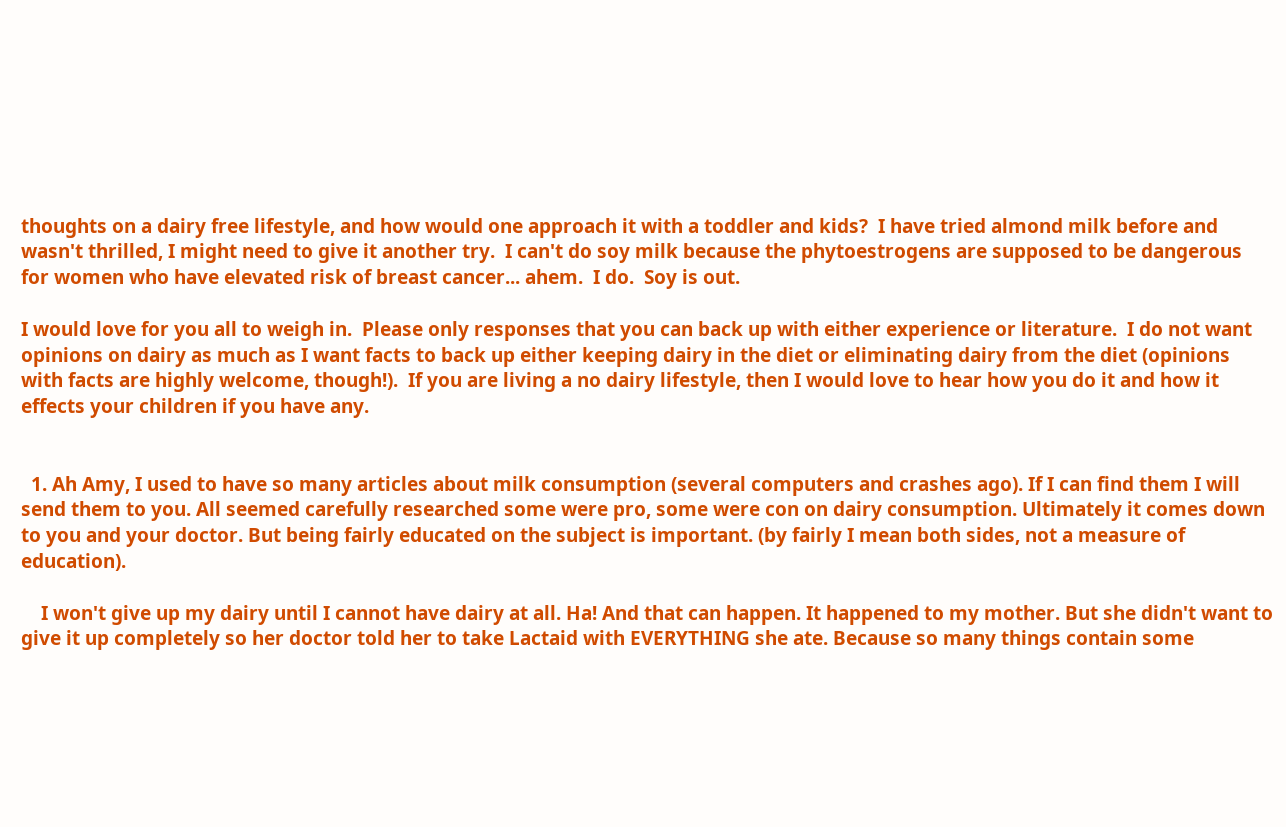thoughts on a dairy free lifestyle, and how would one approach it with a toddler and kids?  I have tried almond milk before and wasn't thrilled, I might need to give it another try.  I can't do soy milk because the phytoestrogens are supposed to be dangerous for women who have elevated risk of breast cancer... ahem.  I do.  Soy is out.

I would love for you all to weigh in.  Please only responses that you can back up with either experience or literature.  I do not want opinions on dairy as much as I want facts to back up either keeping dairy in the diet or eliminating dairy from the diet (opinions with facts are highly welcome, though!).  If you are living a no dairy lifestyle, then I would love to hear how you do it and how it effects your children if you have any.


  1. Ah Amy, I used to have so many articles about milk consumption (several computers and crashes ago). If I can find them I will send them to you. All seemed carefully researched some were pro, some were con on dairy consumption. Ultimately it comes down to you and your doctor. But being fairly educated on the subject is important. (by fairly I mean both sides, not a measure of education).

    I won't give up my dairy until I cannot have dairy at all. Ha! And that can happen. It happened to my mother. But she didn't want to give it up completely so her doctor told her to take Lactaid with EVERYTHING she ate. Because so many things contain some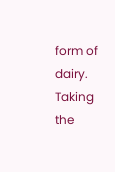form of dairy. Taking the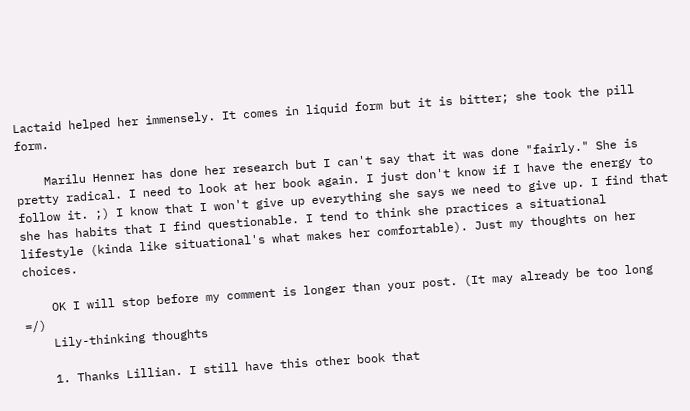Lactaid helped her immensely. It comes in liquid form but it is bitter; she took the pill form.

    Marilu Henner has done her research but I can't say that it was done "fairly." She is pretty radical. I need to look at her book again. I just don't know if I have the energy to follow it. ;) I know that I won't give up everything she says we need to give up. I find that she has habits that I find questionable. I tend to think she practices a situational lifestyle (kinda like situational's what makes her comfortable). Just my thoughts on her choices.

    OK I will stop before my comment is longer than your post. (It may already be too long =/)
    Lily-thinking thoughts

    1. Thanks Lillian. I still have this other book that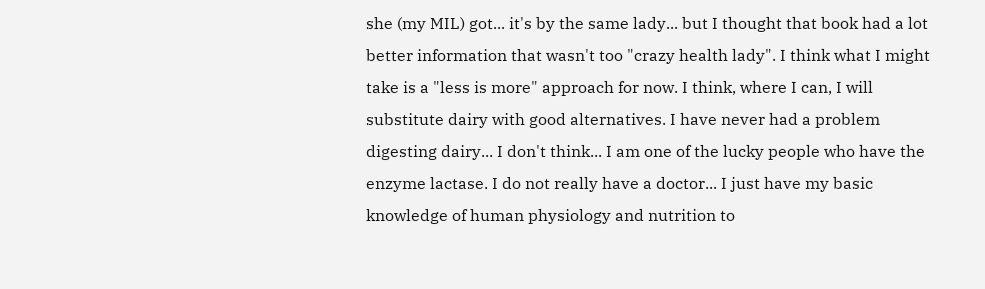she (my MIL) got... it's by the same lady... but I thought that book had a lot better information that wasn't too "crazy health lady". I think what I might take is a "less is more" approach for now. I think, where I can, I will substitute dairy with good alternatives. I have never had a problem digesting dairy... I don't think... I am one of the lucky people who have the enzyme lactase. I do not really have a doctor... I just have my basic knowledge of human physiology and nutrition to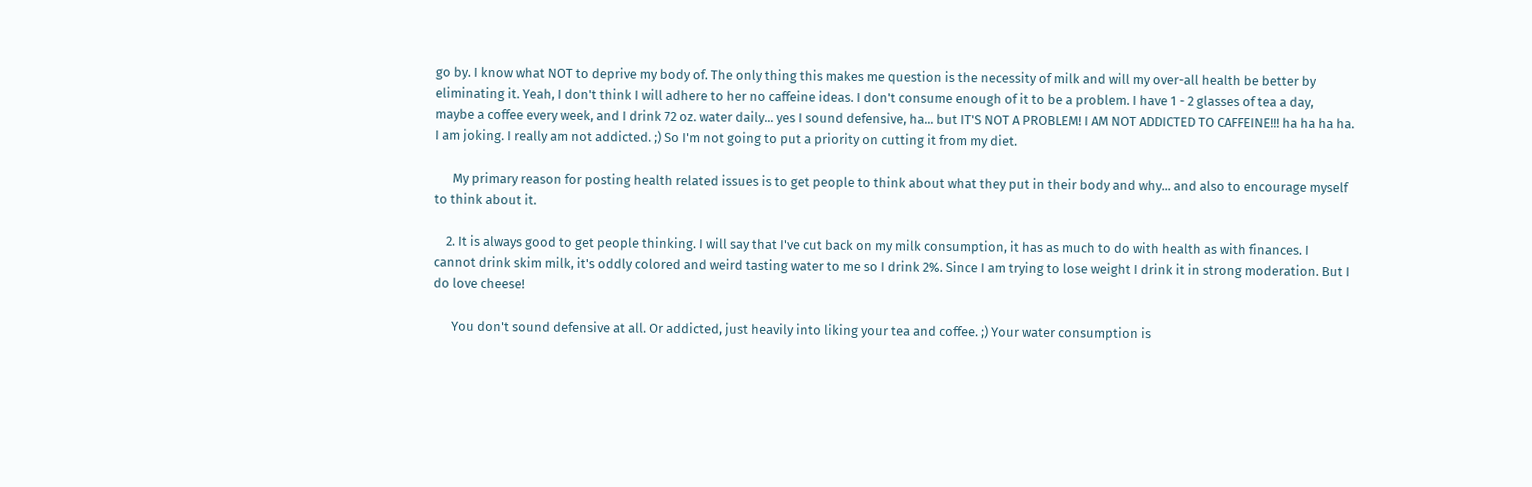go by. I know what NOT to deprive my body of. The only thing this makes me question is the necessity of milk and will my over-all health be better by eliminating it. Yeah, I don't think I will adhere to her no caffeine ideas. I don't consume enough of it to be a problem. I have 1 - 2 glasses of tea a day, maybe a coffee every week, and I drink 72 oz. water daily... yes I sound defensive, ha... but IT'S NOT A PROBLEM! I AM NOT ADDICTED TO CAFFEINE!!! ha ha ha ha. I am joking. I really am not addicted. ;) So I'm not going to put a priority on cutting it from my diet.

      My primary reason for posting health related issues is to get people to think about what they put in their body and why... and also to encourage myself to think about it.

    2. It is always good to get people thinking. I will say that I've cut back on my milk consumption, it has as much to do with health as with finances. I cannot drink skim milk, it's oddly colored and weird tasting water to me so I drink 2%. Since I am trying to lose weight I drink it in strong moderation. But I do love cheese!

      You don't sound defensive at all. Or addicted, just heavily into liking your tea and coffee. ;) Your water consumption is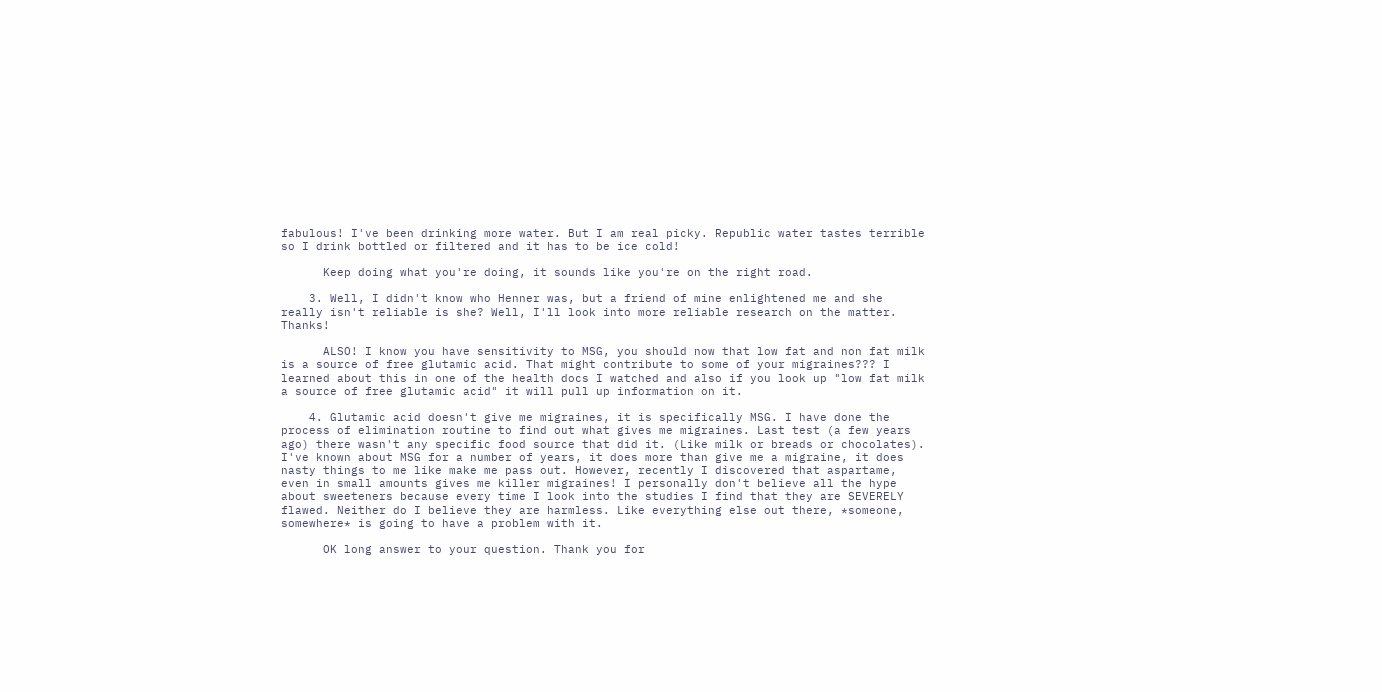fabulous! I've been drinking more water. But I am real picky. Republic water tastes terrible so I drink bottled or filtered and it has to be ice cold!

      Keep doing what you're doing, it sounds like you're on the right road.

    3. Well, I didn't know who Henner was, but a friend of mine enlightened me and she really isn't reliable is she? Well, I'll look into more reliable research on the matter. Thanks!

      ALSO! I know you have sensitivity to MSG, you should now that low fat and non fat milk is a source of free glutamic acid. That might contribute to some of your migraines??? I learned about this in one of the health docs I watched and also if you look up "low fat milk a source of free glutamic acid" it will pull up information on it.

    4. Glutamic acid doesn't give me migraines, it is specifically MSG. I have done the process of elimination routine to find out what gives me migraines. Last test (a few years ago) there wasn't any specific food source that did it. (Like milk or breads or chocolates). I've known about MSG for a number of years, it does more than give me a migraine, it does nasty things to me like make me pass out. However, recently I discovered that aspartame, even in small amounts gives me killer migraines! I personally don't believe all the hype about sweeteners because every time I look into the studies I find that they are SEVERELY flawed. Neither do I believe they are harmless. Like everything else out there, *someone, somewhere* is going to have a problem with it.

      OK long answer to your question. Thank you for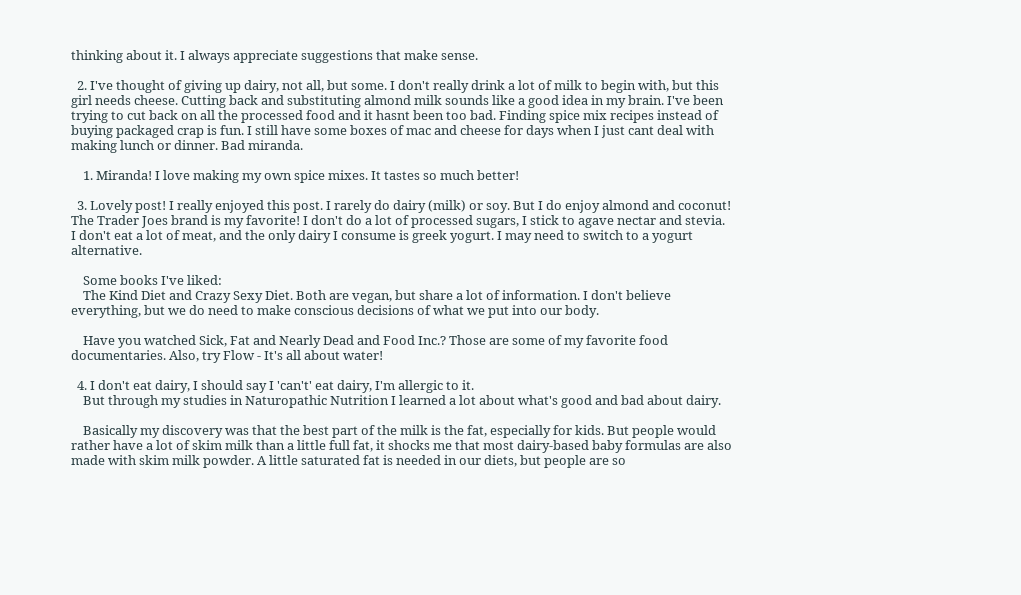thinking about it. I always appreciate suggestions that make sense.

  2. I've thought of giving up dairy, not all, but some. I don't really drink a lot of milk to begin with, but this girl needs cheese. Cutting back and substituting almond milk sounds like a good idea in my brain. I've been trying to cut back on all the processed food and it hasnt been too bad. Finding spice mix recipes instead of buying packaged crap is fun. I still have some boxes of mac and cheese for days when I just cant deal with making lunch or dinner. Bad miranda.

    1. Miranda! I love making my own spice mixes. It tastes so much better!

  3. Lovely post! I really enjoyed this post. I rarely do dairy (milk) or soy. But I do enjoy almond and coconut! The Trader Joes brand is my favorite! I don't do a lot of processed sugars, I stick to agave nectar and stevia. I don't eat a lot of meat, and the only dairy I consume is greek yogurt. I may need to switch to a yogurt alternative.

    Some books I've liked:
    The Kind Diet and Crazy Sexy Diet. Both are vegan, but share a lot of information. I don't believe everything, but we do need to make conscious decisions of what we put into our body.

    Have you watched Sick, Fat and Nearly Dead and Food Inc.? Those are some of my favorite food documentaries. Also, try Flow - It's all about water!

  4. I don't eat dairy, I should say I 'can't' eat dairy, I'm allergic to it.
    But through my studies in Naturopathic Nutrition I learned a lot about what's good and bad about dairy.

    Basically my discovery was that the best part of the milk is the fat, especially for kids. But people would rather have a lot of skim milk than a little full fat, it shocks me that most dairy-based baby formulas are also made with skim milk powder. A little saturated fat is needed in our diets, but people are so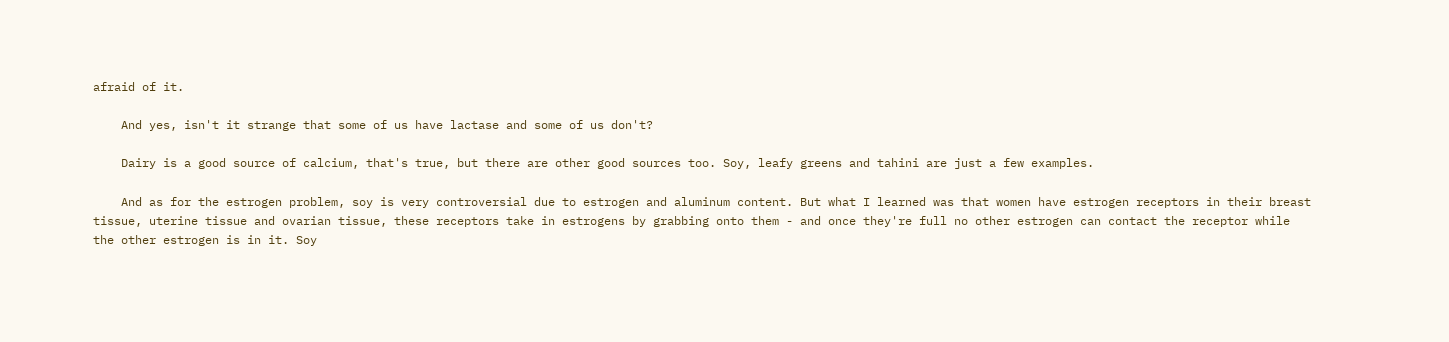afraid of it.

    And yes, isn't it strange that some of us have lactase and some of us don't?

    Dairy is a good source of calcium, that's true, but there are other good sources too. Soy, leafy greens and tahini are just a few examples.

    And as for the estrogen problem, soy is very controversial due to estrogen and aluminum content. But what I learned was that women have estrogen receptors in their breast tissue, uterine tissue and ovarian tissue, these receptors take in estrogens by grabbing onto them - and once they're full no other estrogen can contact the receptor while the other estrogen is in it. Soy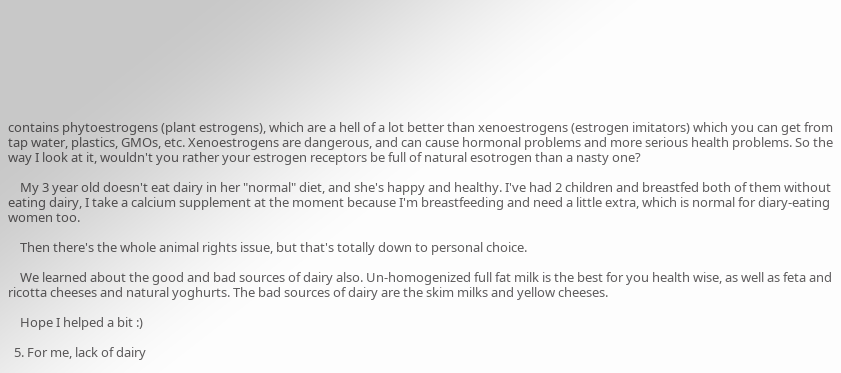contains phytoestrogens (plant estrogens), which are a hell of a lot better than xenoestrogens (estrogen imitators) which you can get from tap water, plastics, GMOs, etc. Xenoestrogens are dangerous, and can cause hormonal problems and more serious health problems. So the way I look at it, wouldn't you rather your estrogen receptors be full of natural esotrogen than a nasty one?

    My 3 year old doesn't eat dairy in her "normal" diet, and she's happy and healthy. I've had 2 children and breastfed both of them without eating dairy, I take a calcium supplement at the moment because I'm breastfeeding and need a little extra, which is normal for diary-eating women too.

    Then there's the whole animal rights issue, but that's totally down to personal choice.

    We learned about the good and bad sources of dairy also. Un-homogenized full fat milk is the best for you health wise, as well as feta and ricotta cheeses and natural yoghurts. The bad sources of dairy are the skim milks and yellow cheeses.

    Hope I helped a bit :)

  5. For me, lack of dairy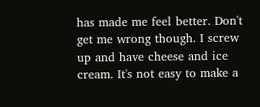has made me feel better. Don't get me wrong though. I screw up and have cheese and ice cream. It's not easy to make a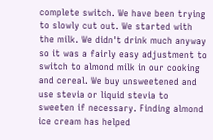complete switch. We have been trying to slowly cut out. We started with the milk. We didn't drink much anyway so it was a fairly easy adjustment to switch to almond milk in our cooking and cereal. We buy unsweetened and use stevia or liquid stevia to sweeten if necessary. Finding almond ice cream has helped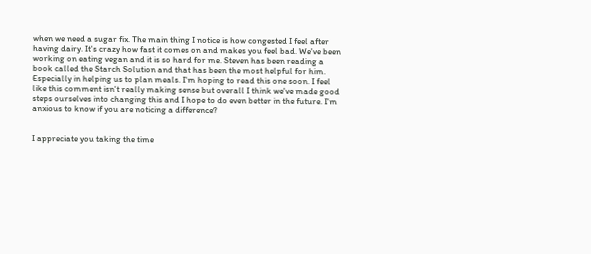when we need a sugar fix. The main thing I notice is how congested I feel after having dairy. It's crazy how fast it comes on and makes you feel bad. We've been working on eating vegan and it is so hard for me. Steven has been reading a book called the Starch Solution and that has been the most helpful for him. Especially in helping us to plan meals. I'm hoping to read this one soon. I feel like this comment isn't really making sense but overall I think we've made good steps ourselves into changing this and I hope to do even better in the future. I'm anxious to know if you are noticing a difference?


I appreciate you taking the time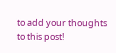to add your thoughts to this post!